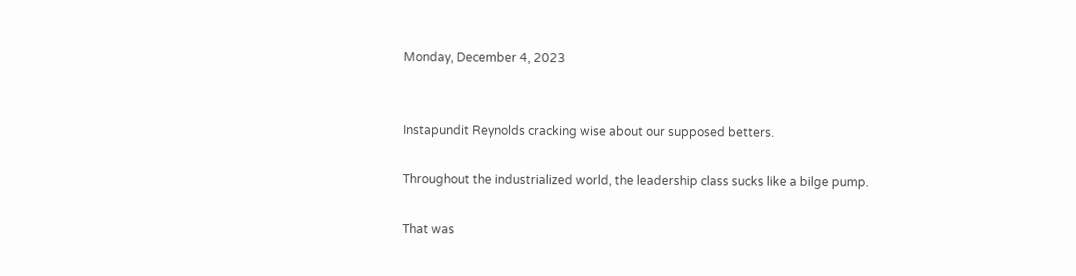Monday, December 4, 2023


Instapundit Reynolds cracking wise about our supposed betters.

Throughout the industrialized world, the leadership class sucks like a bilge pump.

That was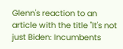Glenn's reaction to an article with the title "It's not just Biden: Incumbents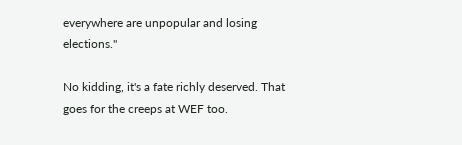everywhere are unpopular and losing elections."

No kidding, it's a fate richly deserved. That goes for the creeps at WEF too.